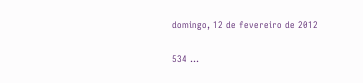domingo, 12 de fevereiro de 2012

534 ...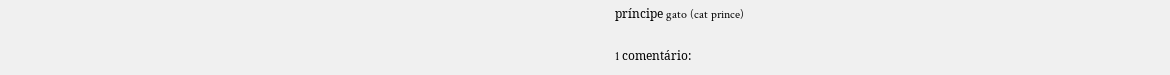príncipe gato (cat prince)

1 comentário: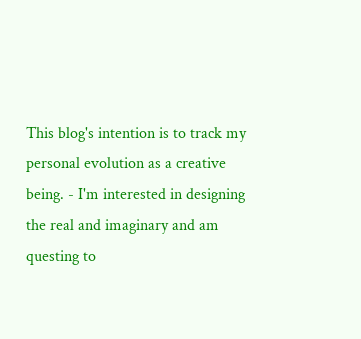This blog's intention is to track my personal evolution as a creative being. - I'm interested in designing the real and imaginary and am questing to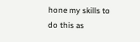hone my skills to do this as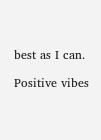best as I can.

Positive vibes